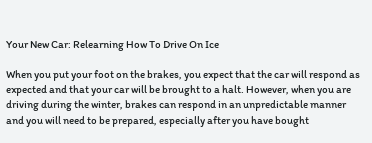Your New Car: Relearning How To Drive On Ice

When you put your foot on the brakes, you expect that the car will respond as expected and that your car will be brought to a halt. However, when you are driving during the winter, brakes can respond in an unpredictable manner and you will need to be prepared, especially after you have bought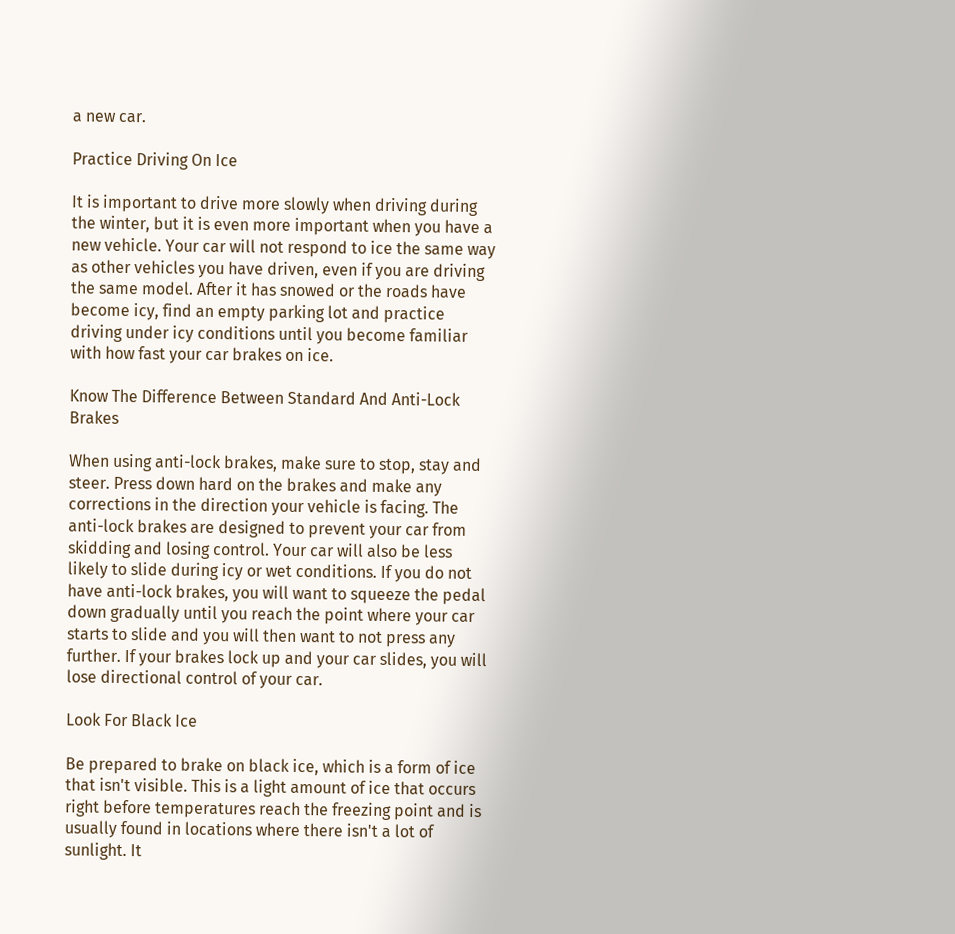a new car.

Practice Driving On Ice

It is important to drive more slowly when driving during the winter, but it is even more important when you have a new vehicle. Your car will not respond to ice the same way as other vehicles you have driven, even if you are driving the same model. After it has snowed or the roads have become icy, find an empty parking lot and practice driving under icy conditions until you become familiar with how fast your car brakes on ice.

Know The Difference Between Standard And Anti-Lock Brakes

When using anti-lock brakes, make sure to stop, stay and steer. Press down hard on the brakes and make any corrections in the direction your vehicle is facing. The anti-lock brakes are designed to prevent your car from skidding and losing control. Your car will also be less likely to slide during icy or wet conditions. If you do not have anti-lock brakes, you will want to squeeze the pedal down gradually until you reach the point where your car starts to slide and you will then want to not press any further. If your brakes lock up and your car slides, you will lose directional control of your car.

Look For Black Ice

Be prepared to brake on black ice, which is a form of ice that isn't visible. This is a light amount of ice that occurs right before temperatures reach the freezing point and is usually found in locations where there isn't a lot of sunlight. It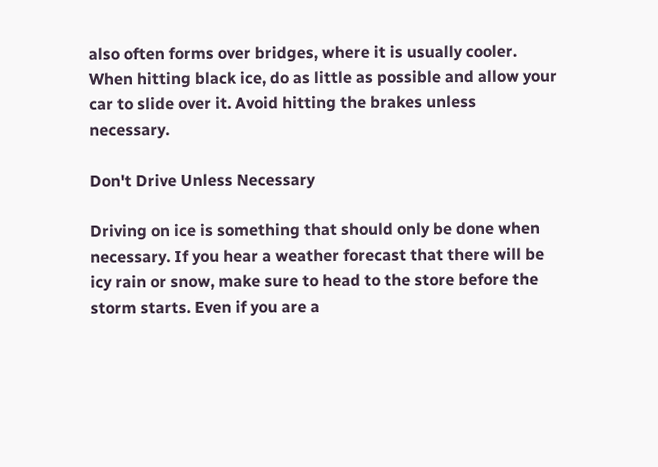also often forms over bridges, where it is usually cooler. When hitting black ice, do as little as possible and allow your car to slide over it. Avoid hitting the brakes unless necessary.

Don't Drive Unless Necessary

Driving on ice is something that should only be done when necessary. If you hear a weather forecast that there will be icy rain or snow, make sure to head to the store before the storm starts. Even if you are a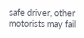safe driver, other motorists may fail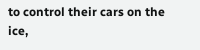to control their cars on the ice,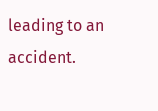leading to an accident.